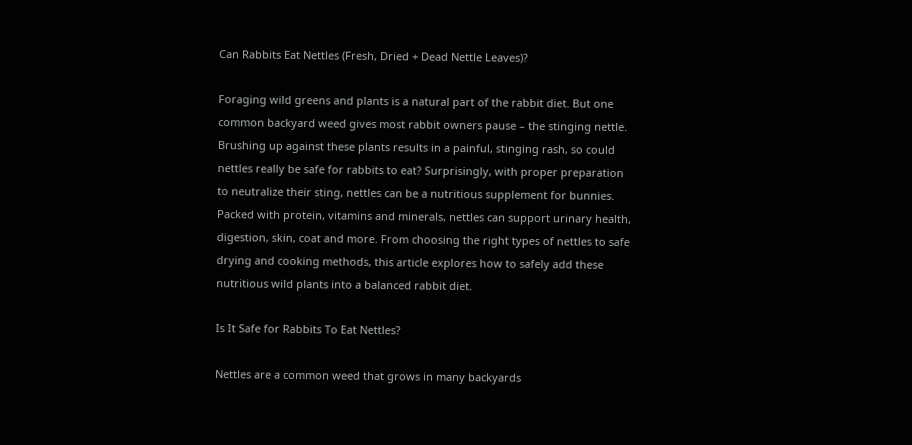Can Rabbits Eat Nettles (Fresh, Dried + Dead Nettle Leaves)?

Foraging wild greens and plants is a natural part of the rabbit diet. But one common backyard weed gives most rabbit owners pause – the stinging nettle. Brushing up against these plants results in a painful, stinging rash, so could nettles really be safe for rabbits to eat? Surprisingly, with proper preparation to neutralize their sting, nettles can be a nutritious supplement for bunnies. Packed with protein, vitamins and minerals, nettles can support urinary health, digestion, skin, coat and more. From choosing the right types of nettles to safe drying and cooking methods, this article explores how to safely add these nutritious wild plants into a balanced rabbit diet.

Is It Safe for Rabbits To Eat Nettles?

Nettles are a common weed that grows in many backyards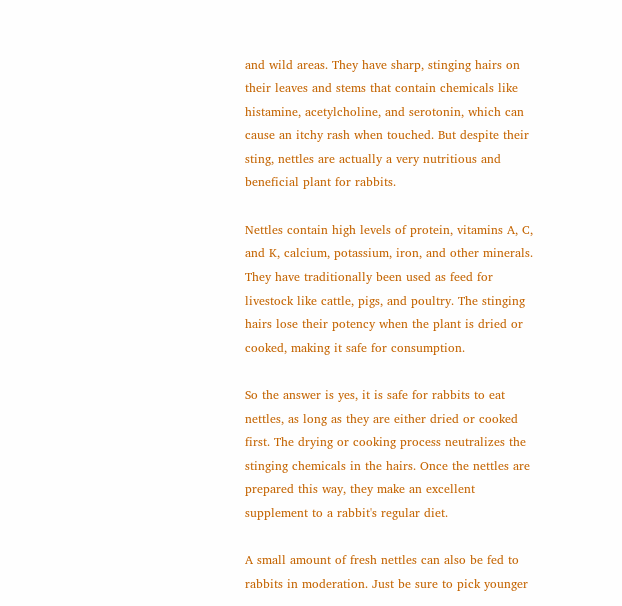and wild areas. They have sharp, stinging hairs on their leaves and stems that contain chemicals like histamine, acetylcholine, and serotonin, which can cause an itchy rash when touched. But despite their sting, nettles are actually a very nutritious and beneficial plant for rabbits.

Nettles contain high levels of protein, vitamins A, C, and K, calcium, potassium, iron, and other minerals. They have traditionally been used as feed for livestock like cattle, pigs, and poultry. The stinging hairs lose their potency when the plant is dried or cooked, making it safe for consumption.

So the answer is yes, it is safe for rabbits to eat nettles, as long as they are either dried or cooked first. The drying or cooking process neutralizes the stinging chemicals in the hairs. Once the nettles are prepared this way, they make an excellent supplement to a rabbit's regular diet.

A small amount of fresh nettles can also be fed to rabbits in moderation. Just be sure to pick younger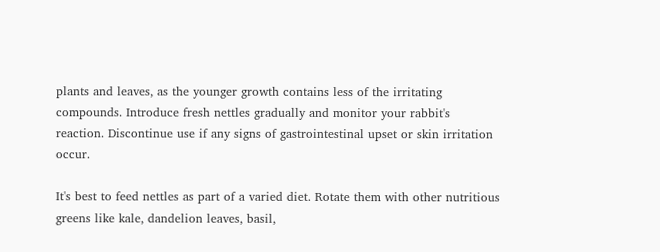plants and leaves, as the younger growth contains less of the irritating compounds. Introduce fresh nettles gradually and monitor your rabbit's reaction. Discontinue use if any signs of gastrointestinal upset or skin irritation occur.

It's best to feed nettles as part of a varied diet. Rotate them with other nutritious greens like kale, dandelion leaves, basil,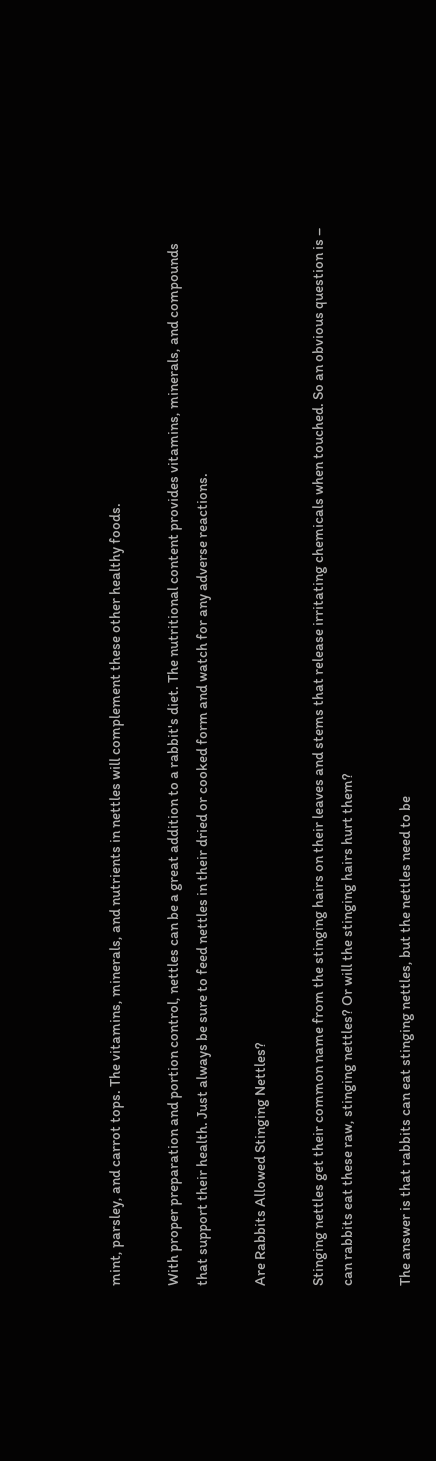mint, parsley, and carrot tops. The vitamins, minerals, and nutrients in nettles will complement these other healthy foods.

With proper preparation and portion control, nettles can be a great addition to a rabbit's diet. The nutritional content provides vitamins, minerals, and compounds that support their health. Just always be sure to feed nettles in their dried or cooked form and watch for any adverse reactions.

Are Rabbits Allowed Stinging Nettles?

Stinging nettles get their common name from the stinging hairs on their leaves and stems that release irritating chemicals when touched. So an obvious question is – can rabbits eat these raw, stinging nettles? Or will the stinging hairs hurt them?

The answer is that rabbits can eat stinging nettles, but the nettles need to be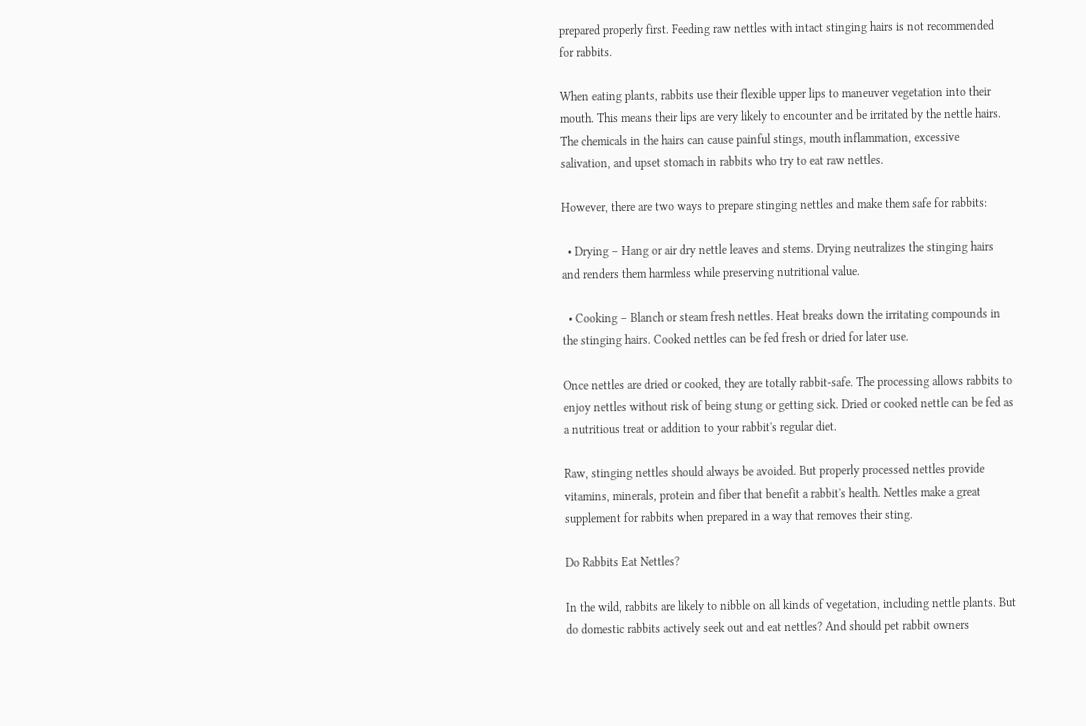prepared properly first. Feeding raw nettles with intact stinging hairs is not recommended for rabbits.

When eating plants, rabbits use their flexible upper lips to maneuver vegetation into their mouth. This means their lips are very likely to encounter and be irritated by the nettle hairs. The chemicals in the hairs can cause painful stings, mouth inflammation, excessive salivation, and upset stomach in rabbits who try to eat raw nettles.

However, there are two ways to prepare stinging nettles and make them safe for rabbits:

  • Drying – Hang or air dry nettle leaves and stems. Drying neutralizes the stinging hairs and renders them harmless while preserving nutritional value.

  • Cooking – Blanch or steam fresh nettles. Heat breaks down the irritating compounds in the stinging hairs. Cooked nettles can be fed fresh or dried for later use.

Once nettles are dried or cooked, they are totally rabbit-safe. The processing allows rabbits to enjoy nettles without risk of being stung or getting sick. Dried or cooked nettle can be fed as a nutritious treat or addition to your rabbit's regular diet.

Raw, stinging nettles should always be avoided. But properly processed nettles provide vitamins, minerals, protein and fiber that benefit a rabbit's health. Nettles make a great supplement for rabbits when prepared in a way that removes their sting.

Do Rabbits Eat Nettles?

In the wild, rabbits are likely to nibble on all kinds of vegetation, including nettle plants. But do domestic rabbits actively seek out and eat nettles? And should pet rabbit owners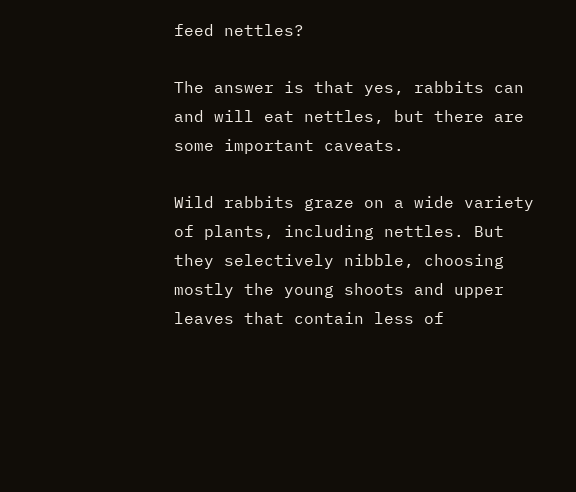feed nettles?

The answer is that yes, rabbits can and will eat nettles, but there are some important caveats.

Wild rabbits graze on a wide variety of plants, including nettles. But they selectively nibble, choosing mostly the young shoots and upper leaves that contain less of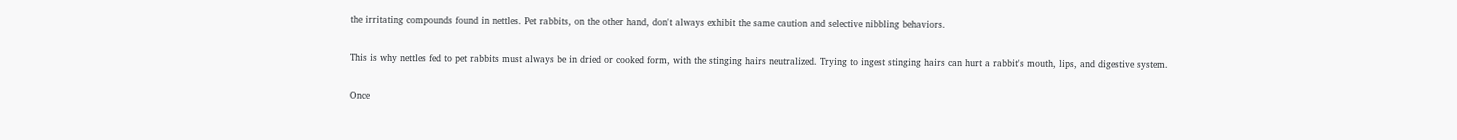the irritating compounds found in nettles. Pet rabbits, on the other hand, don't always exhibit the same caution and selective nibbling behaviors.

This is why nettles fed to pet rabbits must always be in dried or cooked form, with the stinging hairs neutralized. Trying to ingest stinging hairs can hurt a rabbit's mouth, lips, and digestive system.

Once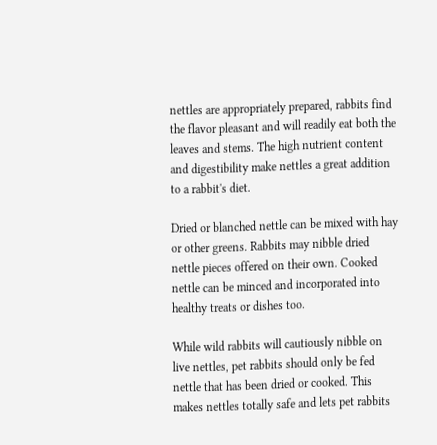nettles are appropriately prepared, rabbits find the flavor pleasant and will readily eat both the leaves and stems. The high nutrient content and digestibility make nettles a great addition to a rabbit's diet.

Dried or blanched nettle can be mixed with hay or other greens. Rabbits may nibble dried nettle pieces offered on their own. Cooked nettle can be minced and incorporated into healthy treats or dishes too.

While wild rabbits will cautiously nibble on live nettles, pet rabbits should only be fed nettle that has been dried or cooked. This makes nettles totally safe and lets pet rabbits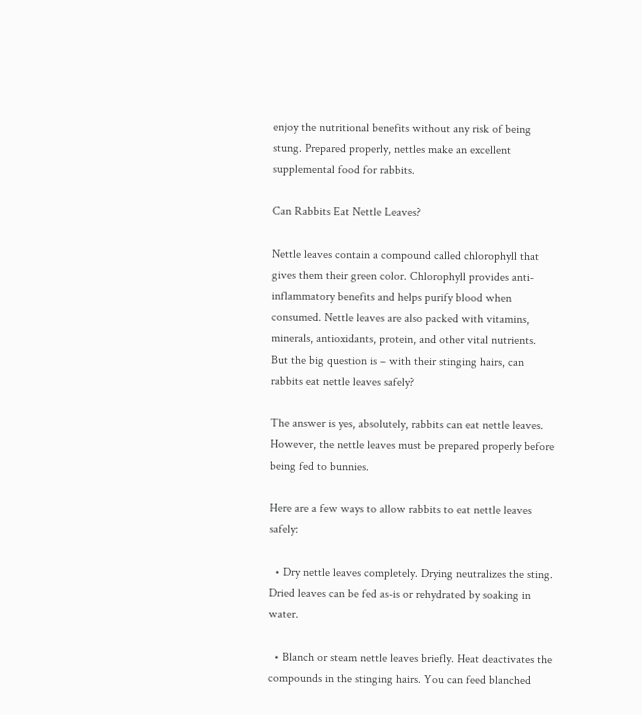enjoy the nutritional benefits without any risk of being stung. Prepared properly, nettles make an excellent supplemental food for rabbits.

Can Rabbits Eat Nettle Leaves?

Nettle leaves contain a compound called chlorophyll that gives them their green color. Chlorophyll provides anti-inflammatory benefits and helps purify blood when consumed. Nettle leaves are also packed with vitamins, minerals, antioxidants, protein, and other vital nutrients. But the big question is – with their stinging hairs, can rabbits eat nettle leaves safely?

The answer is yes, absolutely, rabbits can eat nettle leaves. However, the nettle leaves must be prepared properly before being fed to bunnies.

Here are a few ways to allow rabbits to eat nettle leaves safely:

  • Dry nettle leaves completely. Drying neutralizes the sting. Dried leaves can be fed as-is or rehydrated by soaking in water.

  • Blanch or steam nettle leaves briefly. Heat deactivates the compounds in the stinging hairs. You can feed blanched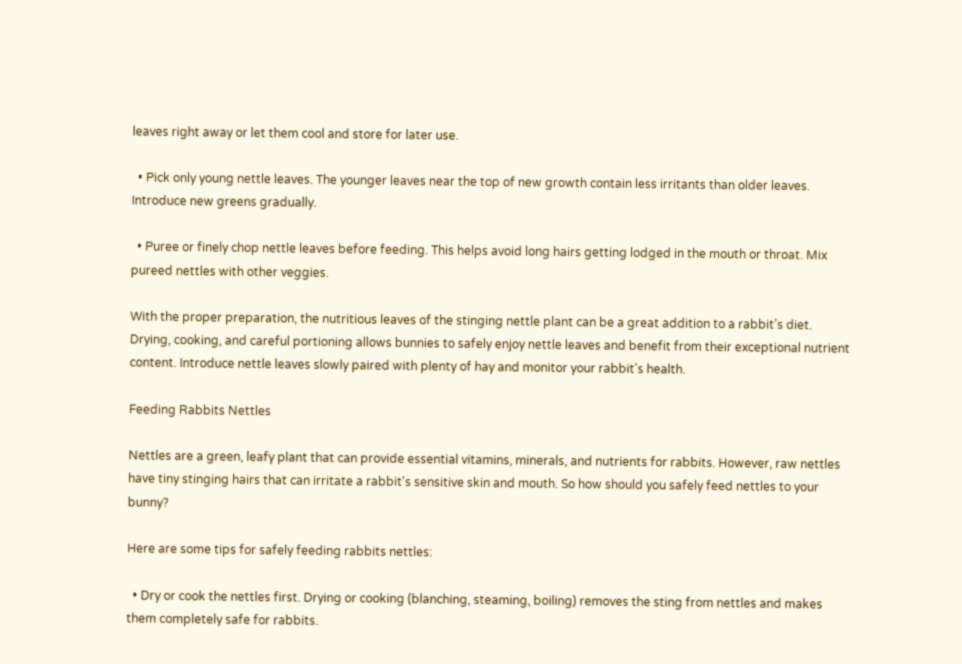leaves right away or let them cool and store for later use.

  • Pick only young nettle leaves. The younger leaves near the top of new growth contain less irritants than older leaves. Introduce new greens gradually.

  • Puree or finely chop nettle leaves before feeding. This helps avoid long hairs getting lodged in the mouth or throat. Mix pureed nettles with other veggies.

With the proper preparation, the nutritious leaves of the stinging nettle plant can be a great addition to a rabbit’s diet. Drying, cooking, and careful portioning allows bunnies to safely enjoy nettle leaves and benefit from their exceptional nutrient content. Introduce nettle leaves slowly paired with plenty of hay and monitor your rabbit's health.

Feeding Rabbits Nettles

Nettles are a green, leafy plant that can provide essential vitamins, minerals, and nutrients for rabbits. However, raw nettles have tiny stinging hairs that can irritate a rabbit's sensitive skin and mouth. So how should you safely feed nettles to your bunny?

Here are some tips for safely feeding rabbits nettles:

  • Dry or cook the nettles first. Drying or cooking (blanching, steaming, boiling) removes the sting from nettles and makes them completely safe for rabbits.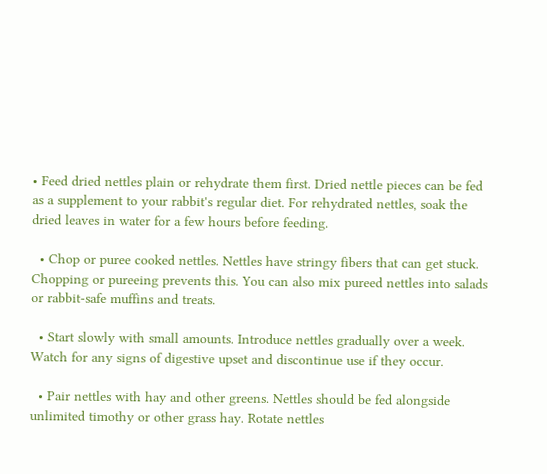• Feed dried nettles plain or rehydrate them first. Dried nettle pieces can be fed as a supplement to your rabbit's regular diet. For rehydrated nettles, soak the dried leaves in water for a few hours before feeding.

  • Chop or puree cooked nettles. Nettles have stringy fibers that can get stuck. Chopping or pureeing prevents this. You can also mix pureed nettles into salads or rabbit-safe muffins and treats.

  • Start slowly with small amounts. Introduce nettles gradually over a week. Watch for any signs of digestive upset and discontinue use if they occur.

  • Pair nettles with hay and other greens. Nettles should be fed alongside unlimited timothy or other grass hay. Rotate nettles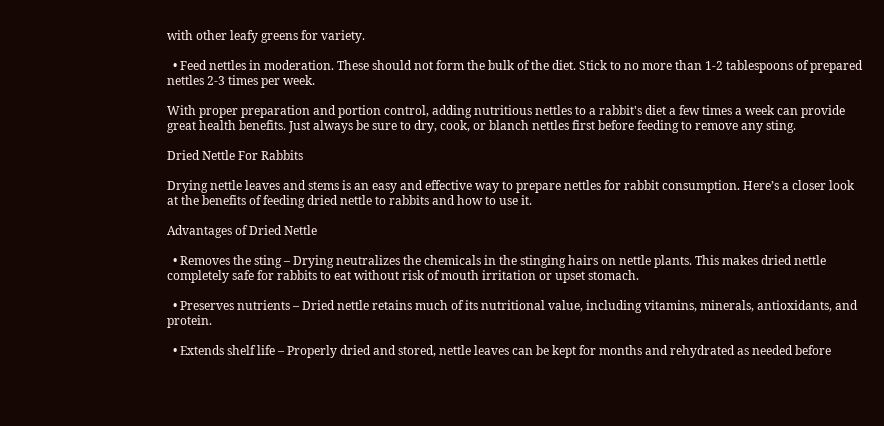with other leafy greens for variety.

  • Feed nettles in moderation. These should not form the bulk of the diet. Stick to no more than 1-2 tablespoons of prepared nettles 2-3 times per week.

With proper preparation and portion control, adding nutritious nettles to a rabbit's diet a few times a week can provide great health benefits. Just always be sure to dry, cook, or blanch nettles first before feeding to remove any sting.

Dried Nettle For Rabbits

Drying nettle leaves and stems is an easy and effective way to prepare nettles for rabbit consumption. Here’s a closer look at the benefits of feeding dried nettle to rabbits and how to use it.

Advantages of Dried Nettle

  • Removes the sting – Drying neutralizes the chemicals in the stinging hairs on nettle plants. This makes dried nettle completely safe for rabbits to eat without risk of mouth irritation or upset stomach.

  • Preserves nutrients – Dried nettle retains much of its nutritional value, including vitamins, minerals, antioxidants, and protein.

  • Extends shelf life – Properly dried and stored, nettle leaves can be kept for months and rehydrated as needed before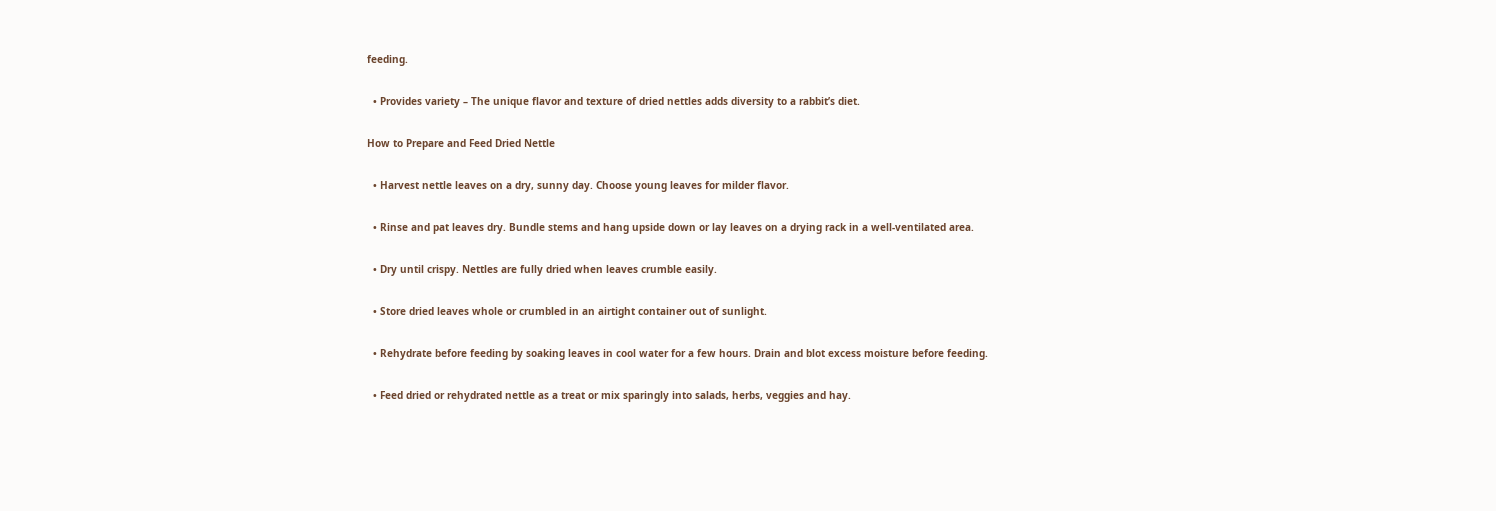feeding.

  • Provides variety – The unique flavor and texture of dried nettles adds diversity to a rabbit’s diet.

How to Prepare and Feed Dried Nettle

  • Harvest nettle leaves on a dry, sunny day. Choose young leaves for milder flavor.

  • Rinse and pat leaves dry. Bundle stems and hang upside down or lay leaves on a drying rack in a well-ventilated area.

  • Dry until crispy. Nettles are fully dried when leaves crumble easily.

  • Store dried leaves whole or crumbled in an airtight container out of sunlight.

  • Rehydrate before feeding by soaking leaves in cool water for a few hours. Drain and blot excess moisture before feeding.

  • Feed dried or rehydrated nettle as a treat or mix sparingly into salads, herbs, veggies and hay.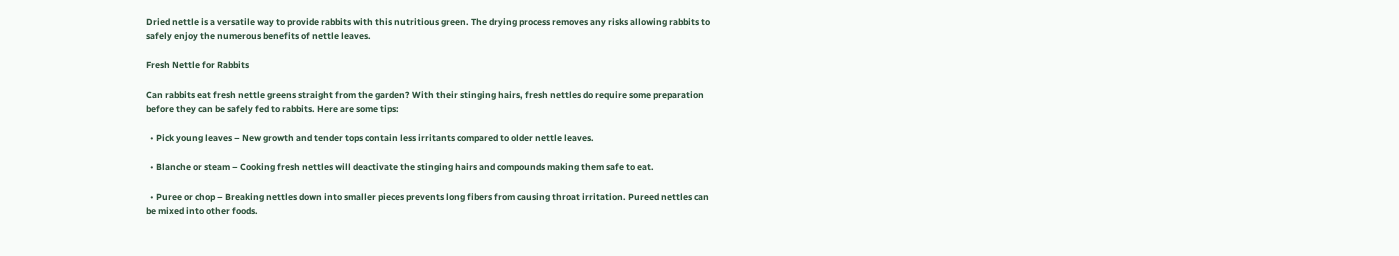Dried nettle is a versatile way to provide rabbits with this nutritious green. The drying process removes any risks allowing rabbits to safely enjoy the numerous benefits of nettle leaves.

Fresh Nettle for Rabbits

Can rabbits eat fresh nettle greens straight from the garden? With their stinging hairs, fresh nettles do require some preparation before they can be safely fed to rabbits. Here are some tips:

  • Pick young leaves – New growth and tender tops contain less irritants compared to older nettle leaves.

  • Blanche or steam – Cooking fresh nettles will deactivate the stinging hairs and compounds making them safe to eat.

  • Puree or chop – Breaking nettles down into smaller pieces prevents long fibers from causing throat irritation. Pureed nettles can be mixed into other foods.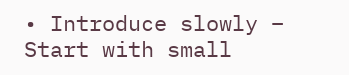• Introduce slowly – Start with small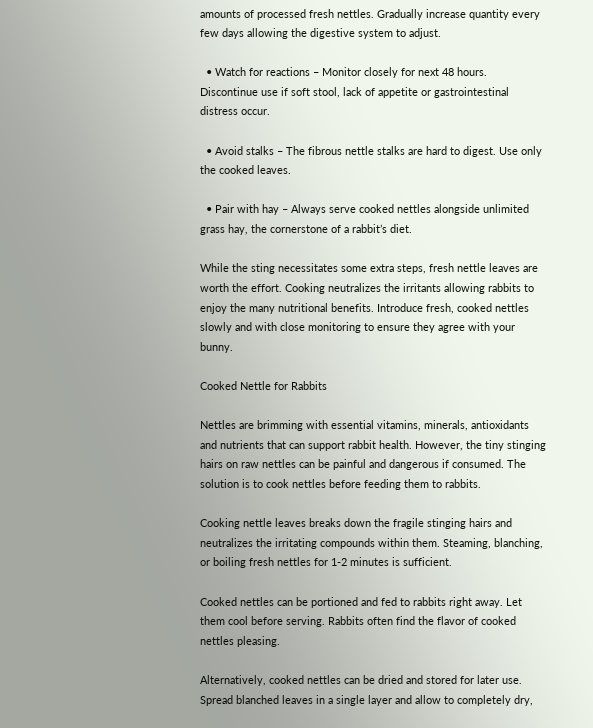amounts of processed fresh nettles. Gradually increase quantity every few days allowing the digestive system to adjust.

  • Watch for reactions – Monitor closely for next 48 hours. Discontinue use if soft stool, lack of appetite or gastrointestinal distress occur.

  • Avoid stalks – The fibrous nettle stalks are hard to digest. Use only the cooked leaves.

  • Pair with hay – Always serve cooked nettles alongside unlimited grass hay, the cornerstone of a rabbit’s diet.

While the sting necessitates some extra steps, fresh nettle leaves are worth the effort. Cooking neutralizes the irritants allowing rabbits to enjoy the many nutritional benefits. Introduce fresh, cooked nettles slowly and with close monitoring to ensure they agree with your bunny.

Cooked Nettle for Rabbits

Nettles are brimming with essential vitamins, minerals, antioxidants and nutrients that can support rabbit health. However, the tiny stinging hairs on raw nettles can be painful and dangerous if consumed. The solution is to cook nettles before feeding them to rabbits.

Cooking nettle leaves breaks down the fragile stinging hairs and neutralizes the irritating compounds within them. Steaming, blanching, or boiling fresh nettles for 1-2 minutes is sufficient.

Cooked nettles can be portioned and fed to rabbits right away. Let them cool before serving. Rabbits often find the flavor of cooked nettles pleasing.

Alternatively, cooked nettles can be dried and stored for later use. Spread blanched leaves in a single layer and allow to completely dry,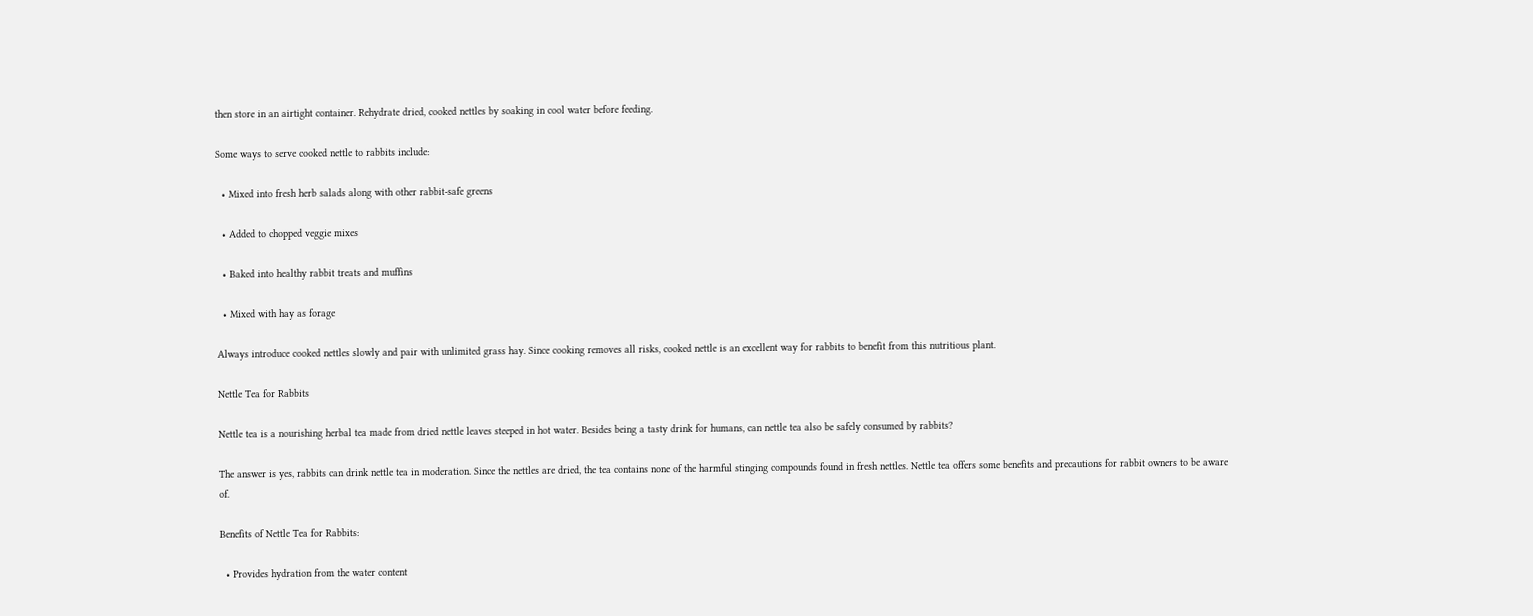then store in an airtight container. Rehydrate dried, cooked nettles by soaking in cool water before feeding.

Some ways to serve cooked nettle to rabbits include:

  • Mixed into fresh herb salads along with other rabbit-safe greens

  • Added to chopped veggie mixes

  • Baked into healthy rabbit treats and muffins

  • Mixed with hay as forage

Always introduce cooked nettles slowly and pair with unlimited grass hay. Since cooking removes all risks, cooked nettle is an excellent way for rabbits to benefit from this nutritious plant.

Nettle Tea for Rabbits

Nettle tea is a nourishing herbal tea made from dried nettle leaves steeped in hot water. Besides being a tasty drink for humans, can nettle tea also be safely consumed by rabbits?

The answer is yes, rabbits can drink nettle tea in moderation. Since the nettles are dried, the tea contains none of the harmful stinging compounds found in fresh nettles. Nettle tea offers some benefits and precautions for rabbit owners to be aware of.

Benefits of Nettle Tea for Rabbits:

  • Provides hydration from the water content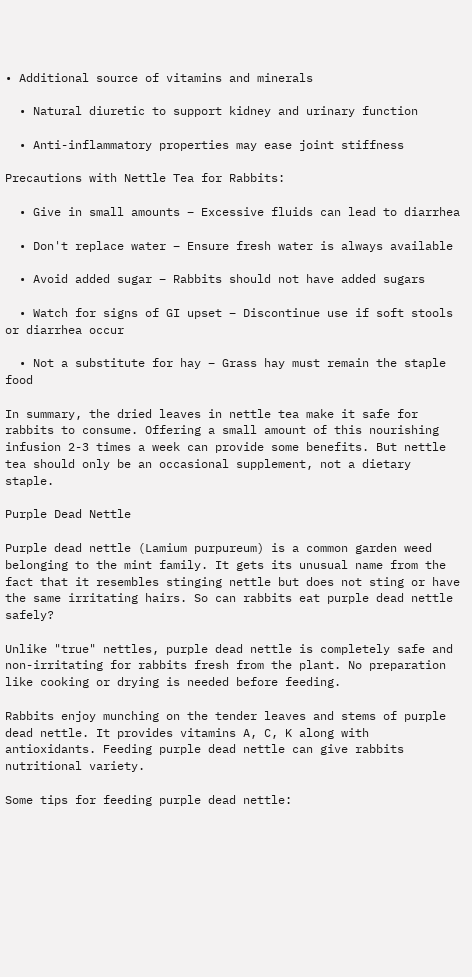• Additional source of vitamins and minerals

  • Natural diuretic to support kidney and urinary function

  • Anti-inflammatory properties may ease joint stiffness

Precautions with Nettle Tea for Rabbits:

  • Give in small amounts – Excessive fluids can lead to diarrhea

  • Don't replace water – Ensure fresh water is always available

  • Avoid added sugar – Rabbits should not have added sugars

  • Watch for signs of GI upset – Discontinue use if soft stools or diarrhea occur

  • Not a substitute for hay – Grass hay must remain the staple food

In summary, the dried leaves in nettle tea make it safe for rabbits to consume. Offering a small amount of this nourishing infusion 2-3 times a week can provide some benefits. But nettle tea should only be an occasional supplement, not a dietary staple.

Purple Dead Nettle

Purple dead nettle (Lamium purpureum) is a common garden weed belonging to the mint family. It gets its unusual name from the fact that it resembles stinging nettle but does not sting or have the same irritating hairs. So can rabbits eat purple dead nettle safely?

Unlike "true" nettles, purple dead nettle is completely safe and non-irritating for rabbits fresh from the plant. No preparation like cooking or drying is needed before feeding.

Rabbits enjoy munching on the tender leaves and stems of purple dead nettle. It provides vitamins A, C, K along with antioxidants. Feeding purple dead nettle can give rabbits nutritional variety.

Some tips for feeding purple dead nettle: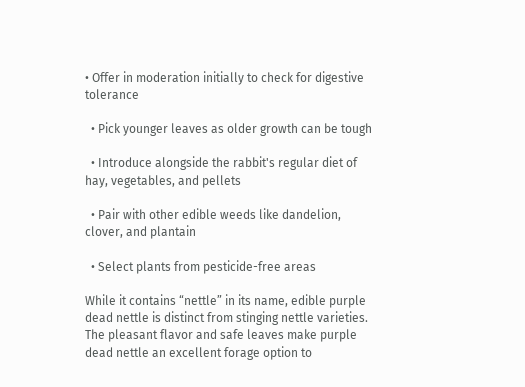• Offer in moderation initially to check for digestive tolerance

  • Pick younger leaves as older growth can be tough

  • Introduce alongside the rabbit's regular diet of hay, vegetables, and pellets

  • Pair with other edible weeds like dandelion, clover, and plantain

  • Select plants from pesticide-free areas

While it contains “nettle” in its name, edible purple dead nettle is distinct from stinging nettle varieties. The pleasant flavor and safe leaves make purple dead nettle an excellent forage option to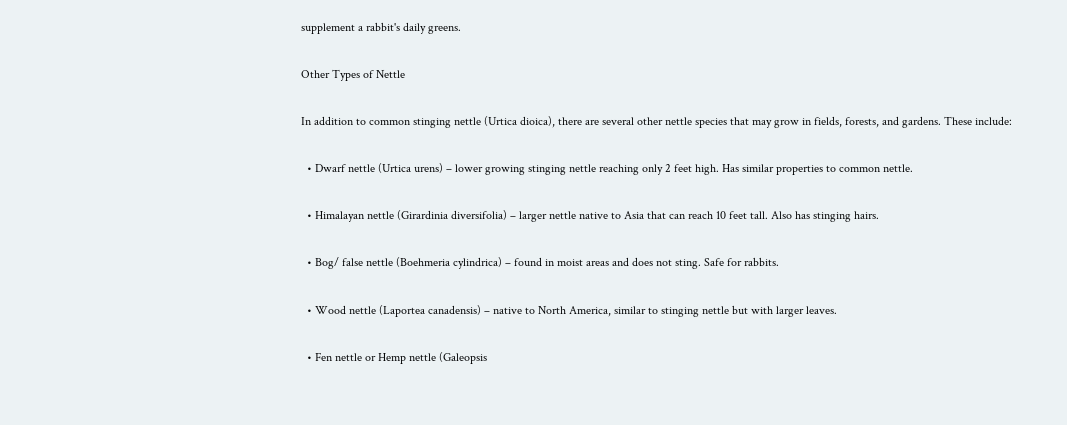supplement a rabbit's daily greens.

Other Types of Nettle

In addition to common stinging nettle (Urtica dioica), there are several other nettle species that may grow in fields, forests, and gardens. These include:

  • Dwarf nettle (Urtica urens) – lower growing stinging nettle reaching only 2 feet high. Has similar properties to common nettle.

  • Himalayan nettle (Girardinia diversifolia) – larger nettle native to Asia that can reach 10 feet tall. Also has stinging hairs.

  • Bog/ false nettle (Boehmeria cylindrica) – found in moist areas and does not sting. Safe for rabbits.

  • Wood nettle (Laportea canadensis) – native to North America, similar to stinging nettle but with larger leaves.

  • Fen nettle or Hemp nettle (Galeopsis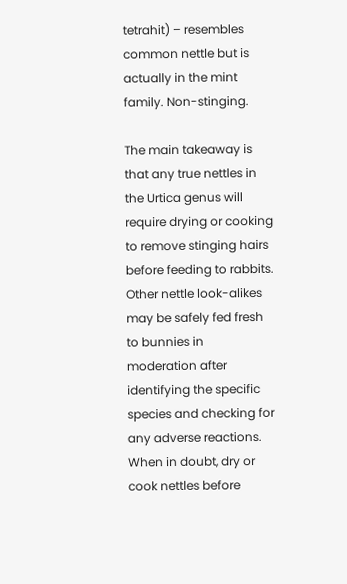tetrahit) – resembles common nettle but is actually in the mint family. Non-stinging.

The main takeaway is that any true nettles in the Urtica genus will require drying or cooking to remove stinging hairs before feeding to rabbits. Other nettle look-alikes may be safely fed fresh to bunnies in moderation after identifying the specific species and checking for any adverse reactions. When in doubt, dry or cook nettles before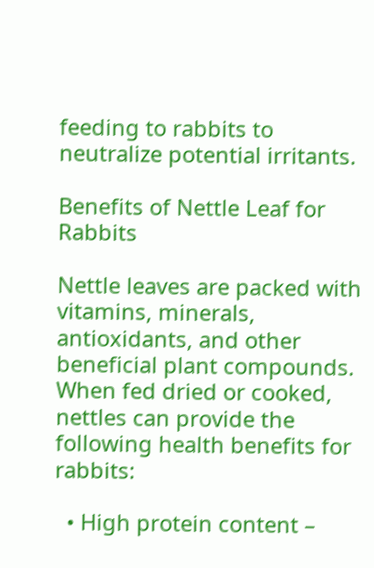feeding to rabbits to neutralize potential irritants.

Benefits of Nettle Leaf for Rabbits

Nettle leaves are packed with vitamins, minerals, antioxidants, and other beneficial plant compounds. When fed dried or cooked, nettles can provide the following health benefits for rabbits:

  • High protein content –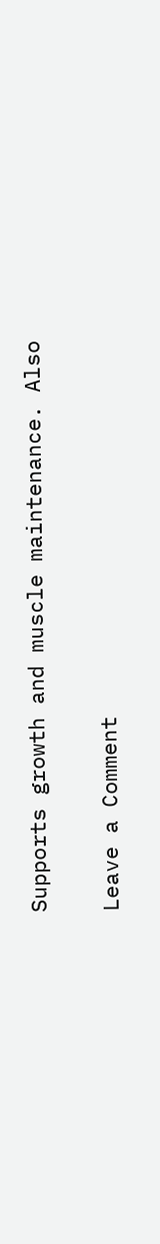Supports growth and muscle maintenance. Also


Leave a Comment